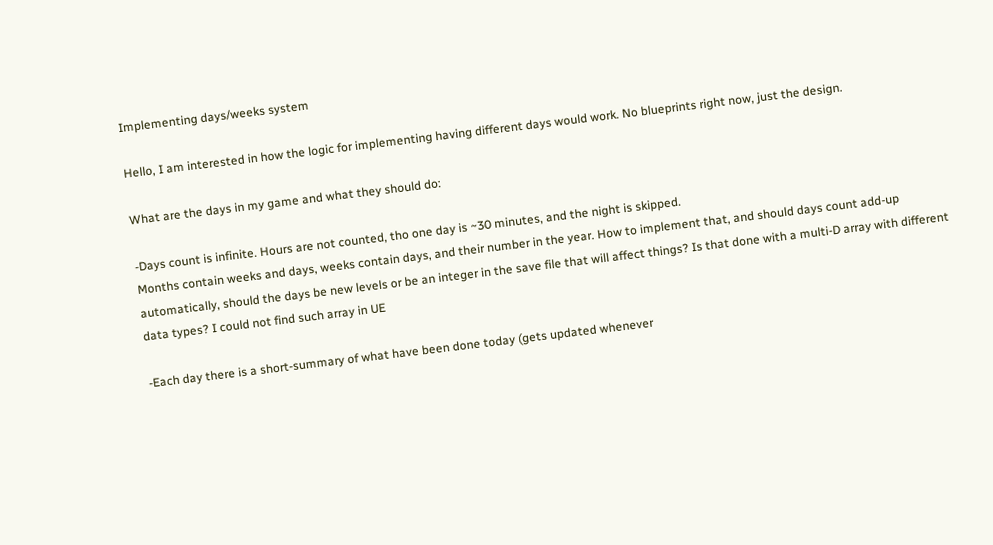Implementing days/weeks system

Hello, I am interested in how the logic for implementing having different days would work. No blueprints right now, just the design.

What are the days in my game and what they should do:

-Days count is infinite. Hours are not counted, tho one day is ~30 minutes, and the night is skipped.
Months contain weeks and days, weeks contain days, and their number in the year. How to implement that, and should days count add-up automatically, should the days be new levels or be an integer in the save file that will affect things? Is that done with a multi-D array with different data types? I could not find such array in UE

-Each day there is a short-summary of what have been done today (gets updated whenever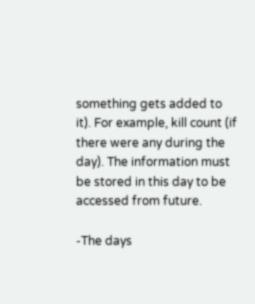something gets added to it). For example, kill count (if there were any during the day). The information must be stored in this day to be accessed from future.

-The days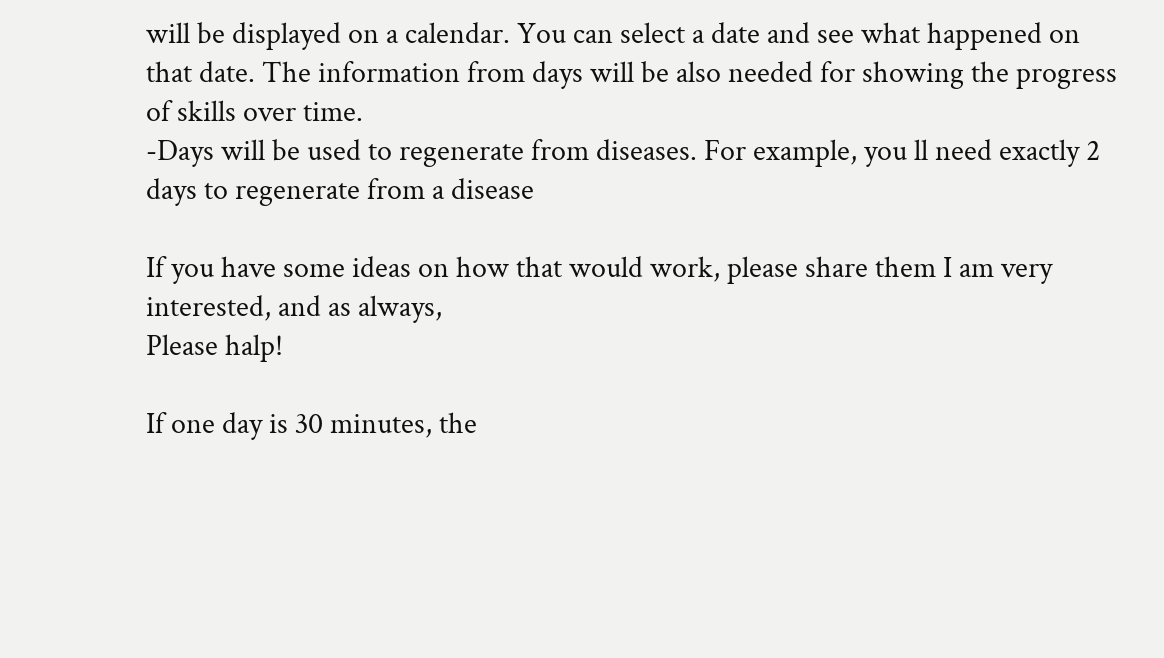will be displayed on a calendar. You can select a date and see what happened on that date. The information from days will be also needed for showing the progress of skills over time.
-Days will be used to regenerate from diseases. For example, you ll need exactly 2 days to regenerate from a disease

If you have some ideas on how that would work, please share them I am very interested, and as always,
Please halp!

If one day is 30 minutes, the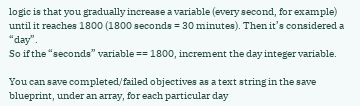logic is that you gradually increase a variable (every second, for example) until it reaches 1800 (1800 seconds = 30 minutes). Then it’s considered a “day”.
So if the “seconds” variable == 1800, increment the day integer variable.

You can save completed/failed objectives as a text string in the save blueprint, under an array, for each particular day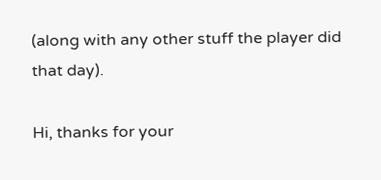(along with any other stuff the player did that day).

Hi, thanks for your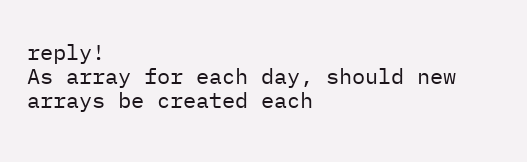reply!
As array for each day, should new arrays be created each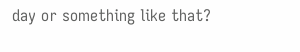day or something like that?